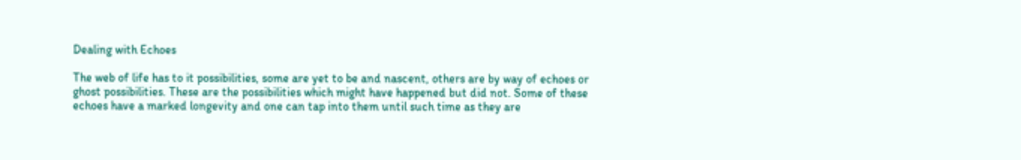Dealing with Echoes

The web of life has to it possibilities, some are yet to be and nascent, others are by way of echoes or ghost possibilities. These are the possibilities which might have happened but did not. Some of these echoes have a marked longevity and one can tap into them until such time as they are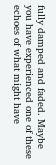fully damped and faded. Maybe you have experienced one of these echoes of what might have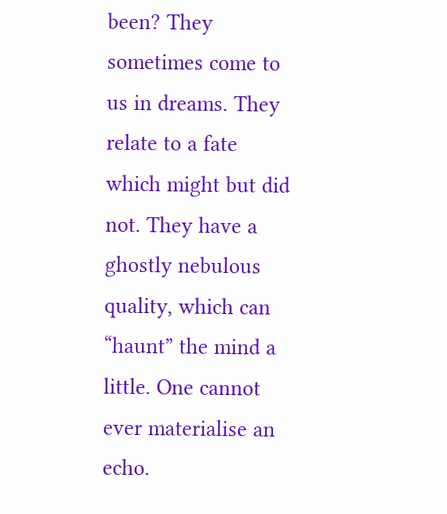been? They sometimes come to us in dreams. They relate to a fate which might but did not. They have a ghostly nebulous quality, which can “haunt” the mind a little. One cannot ever materialise an echo.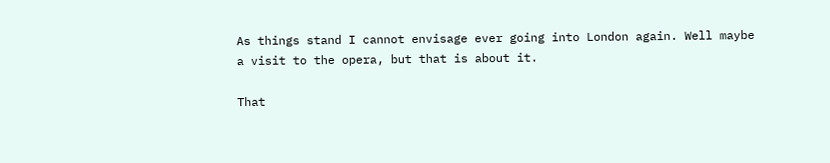As things stand I cannot envisage ever going into London again. Well maybe a visit to the opera, but that is about it.

That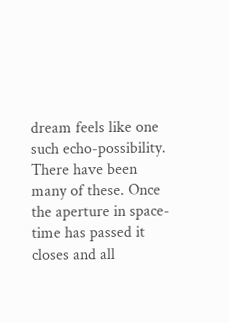dream feels like one such echo-possibility. There have been many of these. Once the aperture in space-time has passed it closes and all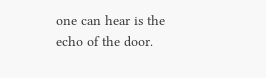one can hear is the echo of the door.